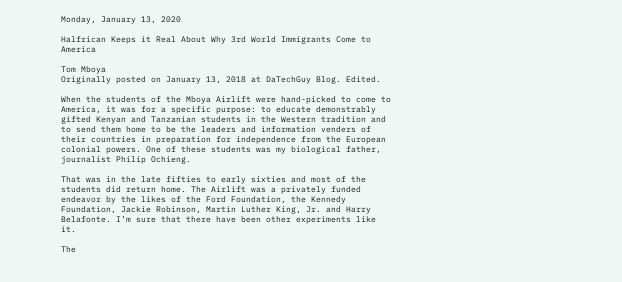Monday, January 13, 2020

Halfrican Keeps it Real About Why 3rd World Immigrants Come to America

Tom Mboya
Originally posted on January 13, 2018 at DaTechGuy Blog. Edited.

When the students of the Mboya Airlift were hand-picked to come to America, it was for a specific purpose: to educate demonstrably gifted Kenyan and Tanzanian students in the Western tradition and to send them home to be the leaders and information venders of their countries in preparation for independence from the European colonial powers. One of these students was my biological father, journalist Philip Ochieng.

That was in the late fifties to early sixties and most of the students did return home. The Airlift was a privately funded endeavor by the likes of the Ford Foundation, the Kennedy Foundation, Jackie Robinson, Martin Luther King, Jr. and Harry Belafonte. I’m sure that there have been other experiments like it.

The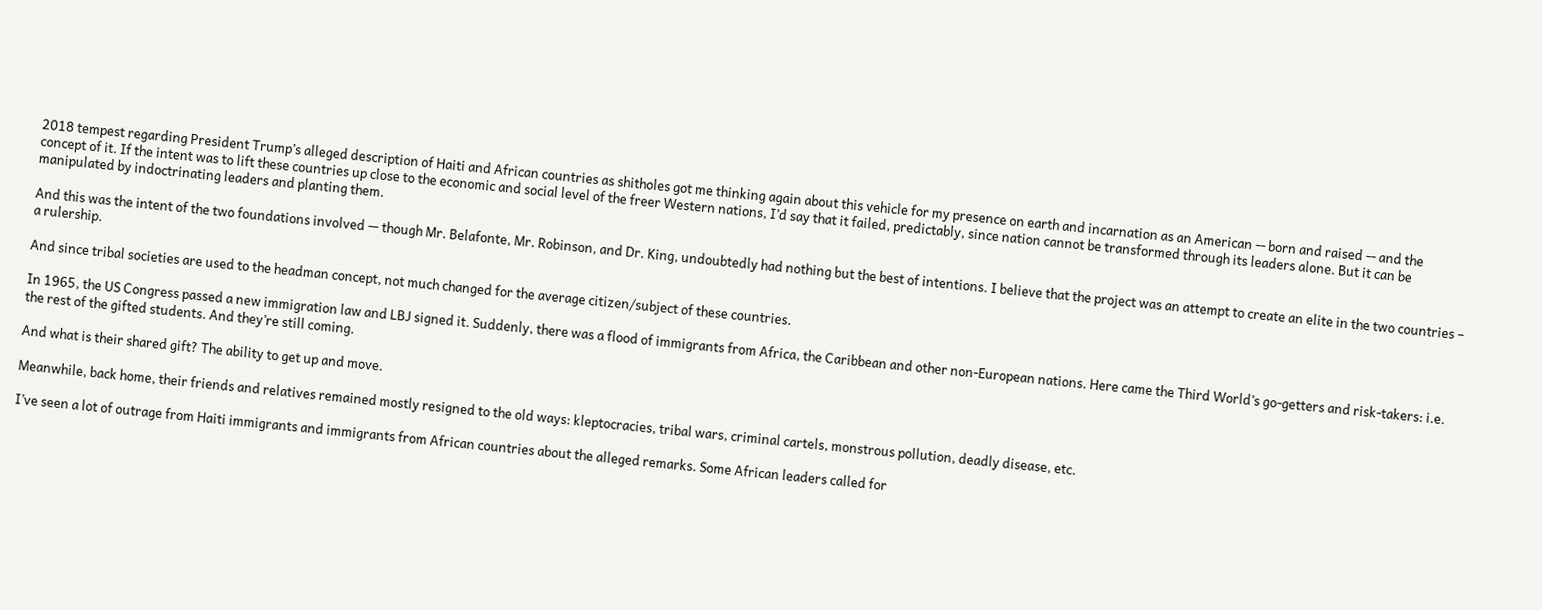2018 tempest regarding President Trump’s alleged description of Haiti and African countries as shitholes got me thinking again about this vehicle for my presence on earth and incarnation as an American -- born and raised -- and the concept of it. If the intent was to lift these countries up close to the economic and social level of the freer Western nations, I’d say that it failed, predictably, since nation cannot be transformed through its leaders alone. But it can be manipulated by indoctrinating leaders and planting them.

And this was the intent of the two foundations involved — though Mr. Belafonte, Mr. Robinson, and Dr. King, undoubtedly had nothing but the best of intentions. I believe that the project was an attempt to create an elite in the two countries – a rulership.

And since tribal societies are used to the headman concept, not much changed for the average citizen/subject of these countries.

In 1965, the US Congress passed a new immigration law and LBJ signed it. Suddenly, there was a flood of immigrants from Africa, the Caribbean and other non-European nations. Here came the Third World’s go-getters and risk-takers: i.e. the rest of the gifted students. And they’re still coming.

And what is their shared gift? The ability to get up and move.

Meanwhile, back home, their friends and relatives remained mostly resigned to the old ways: kleptocracies, tribal wars, criminal cartels, monstrous pollution, deadly disease, etc.

I’ve seen a lot of outrage from Haiti immigrants and immigrants from African countries about the alleged remarks. Some African leaders called for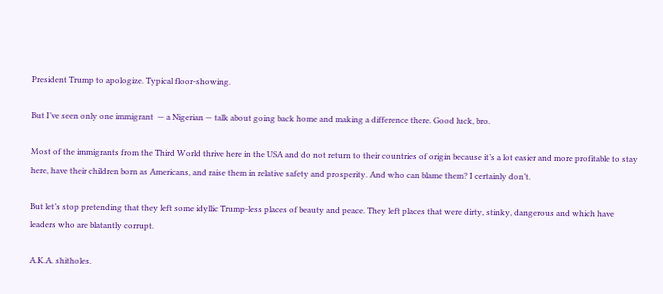President Trump to apologize. Typical floor-showing.

But I’ve seen only one immigrant  — a Nigerian — talk about going back home and making a difference there. Good luck, bro.

Most of the immigrants from the Third World thrive here in the USA and do not return to their countries of origin because it’s a lot easier and more profitable to stay here, have their children born as Americans, and raise them in relative safety and prosperity. And who can blame them? I certainly don’t.

But let’s stop pretending that they left some idyllic Trump-less places of beauty and peace. They left places that were dirty, stinky, dangerous and which have leaders who are blatantly corrupt.

A.K.A. shitholes.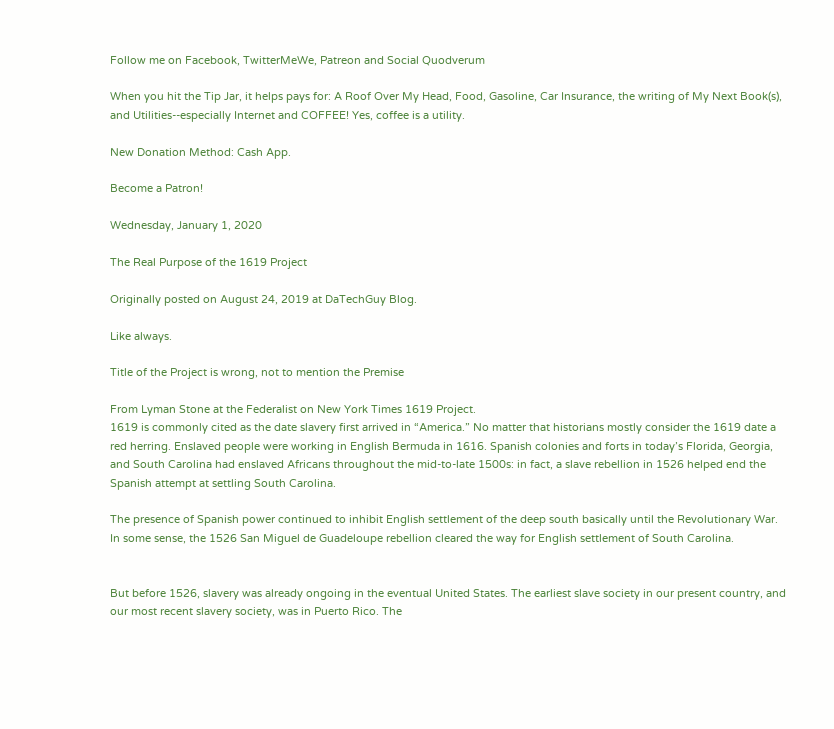Follow me on Facebook, TwitterMeWe, Patreon and Social Quodverum

When you hit the Tip Jar, it helps pays for: A Roof Over My Head, Food, Gasoline, Car Insurance, the writing of My Next Book(s), and Utilities--especially Internet and COFFEE! Yes, coffee is a utility.

New Donation Method: Cash App.

Become a Patron!

Wednesday, January 1, 2020

The Real Purpose of the 1619 Project

Originally posted on August 24, 2019 at DaTechGuy Blog.

Like always.

Title of the Project is wrong, not to mention the Premise

From Lyman Stone at the Federalist on New York Times 1619 Project.
1619 is commonly cited as the date slavery first arrived in “America.” No matter that historians mostly consider the 1619 date a red herring. Enslaved people were working in English Bermuda in 1616. Spanish colonies and forts in today’s Florida, Georgia, and South Carolina had enslaved Africans throughout the mid-to-late 1500s: in fact, a slave rebellion in 1526 helped end the Spanish attempt at settling South Carolina.

The presence of Spanish power continued to inhibit English settlement of the deep south basically until the Revolutionary War. In some sense, the 1526 San Miguel de Guadeloupe rebellion cleared the way for English settlement of South Carolina.


But before 1526, slavery was already ongoing in the eventual United States. The earliest slave society in our present country, and our most recent slavery society, was in Puerto Rico. The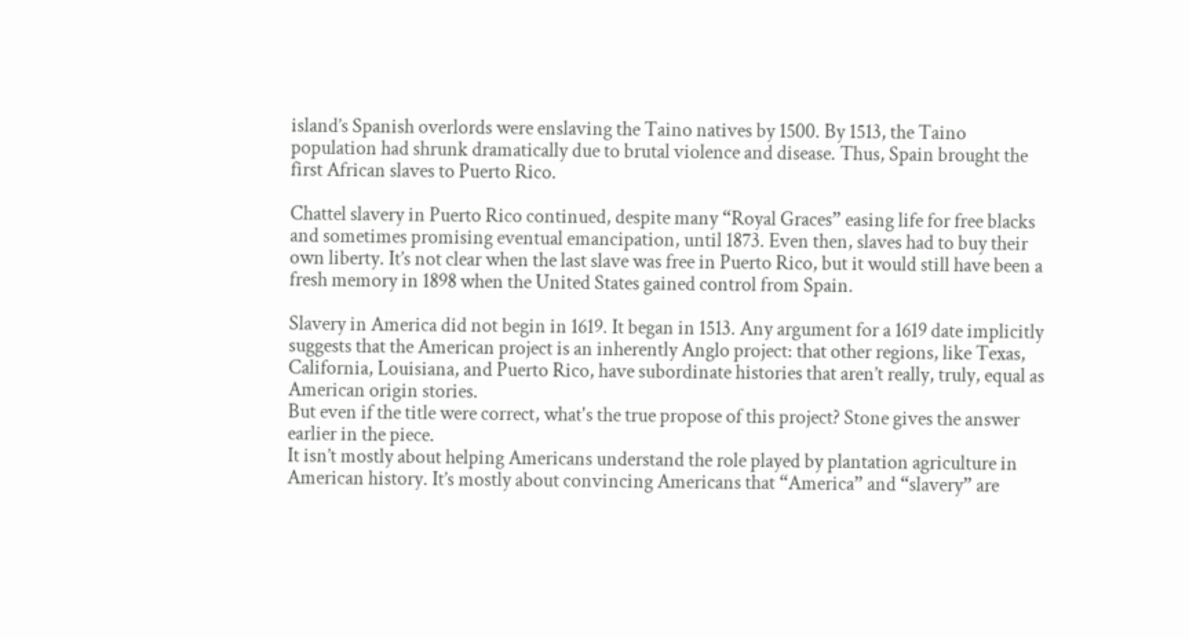island’s Spanish overlords were enslaving the Taino natives by 1500. By 1513, the Taino population had shrunk dramatically due to brutal violence and disease. Thus, Spain brought the first African slaves to Puerto Rico.

Chattel slavery in Puerto Rico continued, despite many “Royal Graces” easing life for free blacks and sometimes promising eventual emancipation, until 1873. Even then, slaves had to buy their own liberty. It’s not clear when the last slave was free in Puerto Rico, but it would still have been a fresh memory in 1898 when the United States gained control from Spain.

Slavery in America did not begin in 1619. It began in 1513. Any argument for a 1619 date implicitly suggests that the American project is an inherently Anglo project: that other regions, like Texas, California, Louisiana, and Puerto Rico, have subordinate histories that aren’t really, truly, equal as American origin stories.
But even if the title were correct, what's the true propose of this project? Stone gives the answer earlier in the piece.
It isn’t mostly about helping Americans understand the role played by plantation agriculture in American history. It’s mostly about convincing Americans that “America” and “slavery” are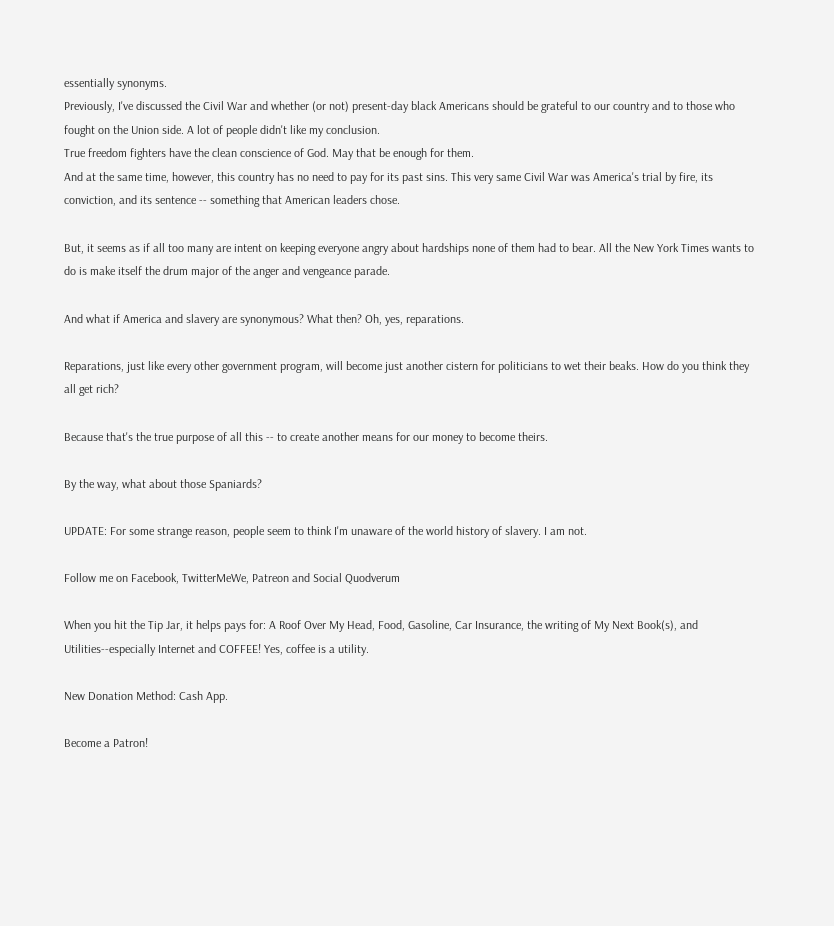essentially synonyms.
Previously, I've discussed the Civil War and whether (or not) present-day black Americans should be grateful to our country and to those who fought on the Union side. A lot of people didn't like my conclusion.
True freedom fighters have the clean conscience of God. May that be enough for them.
And at the same time, however, this country has no need to pay for its past sins. This very same Civil War was America's trial by fire, its conviction, and its sentence -- something that American leaders chose.

But, it seems as if all too many are intent on keeping everyone angry about hardships none of them had to bear. All the New York Times wants to do is make itself the drum major of the anger and vengeance parade.

And what if America and slavery are synonymous? What then? Oh, yes, reparations.

Reparations, just like every other government program, will become just another cistern for politicians to wet their beaks. How do you think they all get rich?

Because that's the true purpose of all this -- to create another means for our money to become theirs.

By the way, what about those Spaniards?

UPDATE: For some strange reason, people seem to think I'm unaware of the world history of slavery. I am not.

Follow me on Facebook, TwitterMeWe, Patreon and Social Quodverum

When you hit the Tip Jar, it helps pays for: A Roof Over My Head, Food, Gasoline, Car Insurance, the writing of My Next Book(s), and Utilities--especially Internet and COFFEE! Yes, coffee is a utility.

New Donation Method: Cash App.

Become a Patron!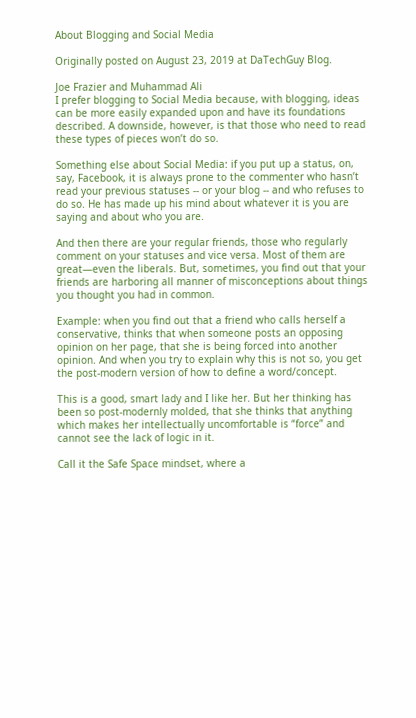About Blogging and Social Media

Originally posted on August 23, 2019 at DaTechGuy Blog.

Joe Frazier and Muhammad Ali
I prefer blogging to Social Media because, with blogging, ideas can be more easily expanded upon and have its foundations described. A downside, however, is that those who need to read these types of pieces won’t do so.

Something else about Social Media: if you put up a status, on, say, Facebook, it is always prone to the commenter who hasn’t read your previous statuses -- or your blog -- and who refuses to do so. He has made up his mind about whatever it is you are saying and about who you are.

And then there are your regular friends, those who regularly comment on your statuses and vice versa. Most of them are great—even the liberals. But, sometimes, you find out that your friends are harboring all manner of misconceptions about things you thought you had in common.

Example: when you find out that a friend who calls herself a conservative, thinks that when someone posts an opposing opinion on her page, that she is being forced into another opinion. And when you try to explain why this is not so, you get the post-modern version of how to define a word/concept.

This is a good, smart lady and I like her. But her thinking has been so post-modernly molded, that she thinks that anything which makes her intellectually uncomfortable is “force” and cannot see the lack of logic in it.

Call it the Safe Space mindset, where a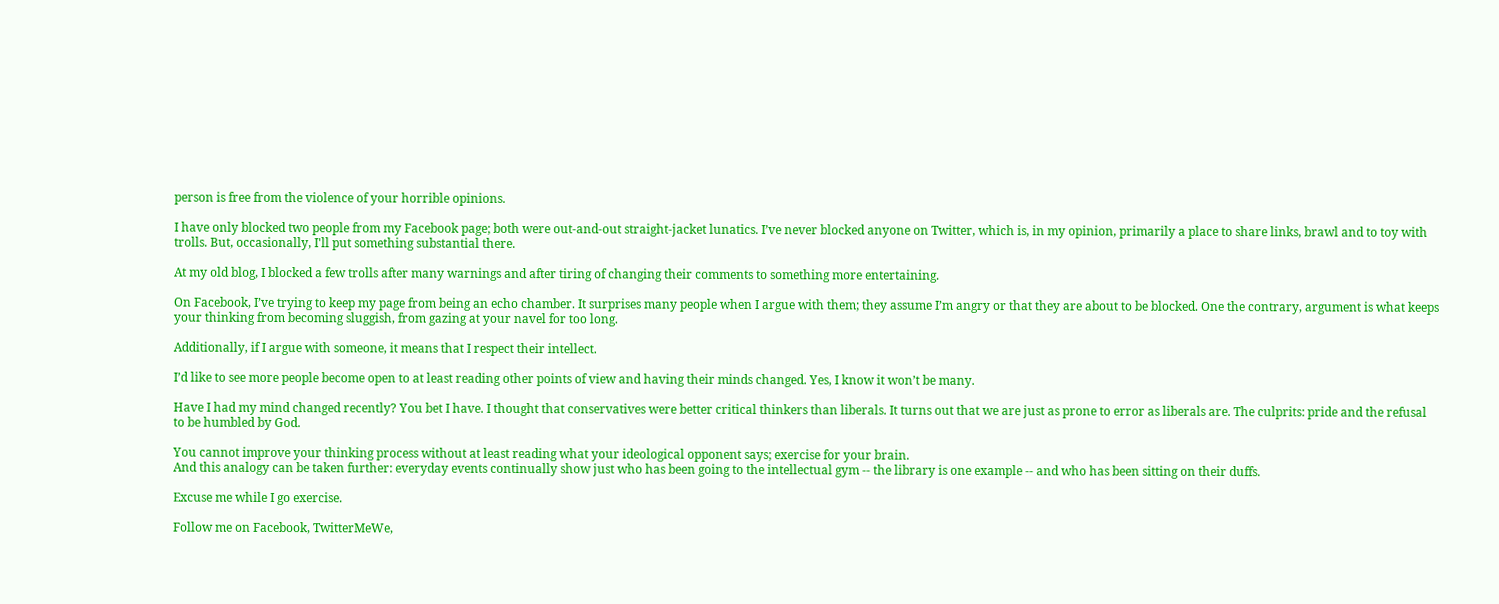person is free from the violence of your horrible opinions.

I have only blocked two people from my Facebook page; both were out-and-out straight-jacket lunatics. I’ve never blocked anyone on Twitter, which is, in my opinion, primarily a place to share links, brawl and to toy with trolls. But, occasionally, I'll put something substantial there.

At my old blog, I blocked a few trolls after many warnings and after tiring of changing their comments to something more entertaining.

On Facebook, I’ve trying to keep my page from being an echo chamber. It surprises many people when I argue with them; they assume I’m angry or that they are about to be blocked. One the contrary, argument is what keeps your thinking from becoming sluggish, from gazing at your navel for too long.

Additionally, if I argue with someone, it means that I respect their intellect.

I’d like to see more people become open to at least reading other points of view and having their minds changed. Yes, I know it won’t be many.

Have I had my mind changed recently? You bet I have. I thought that conservatives were better critical thinkers than liberals. It turns out that we are just as prone to error as liberals are. The culprits: pride and the refusal to be humbled by God.

You cannot improve your thinking process without at least reading what your ideological opponent says; exercise for your brain.
And this analogy can be taken further: everyday events continually show just who has been going to the intellectual gym -- the library is one example -- and who has been sitting on their duffs.

Excuse me while I go exercise.

Follow me on Facebook, TwitterMeWe,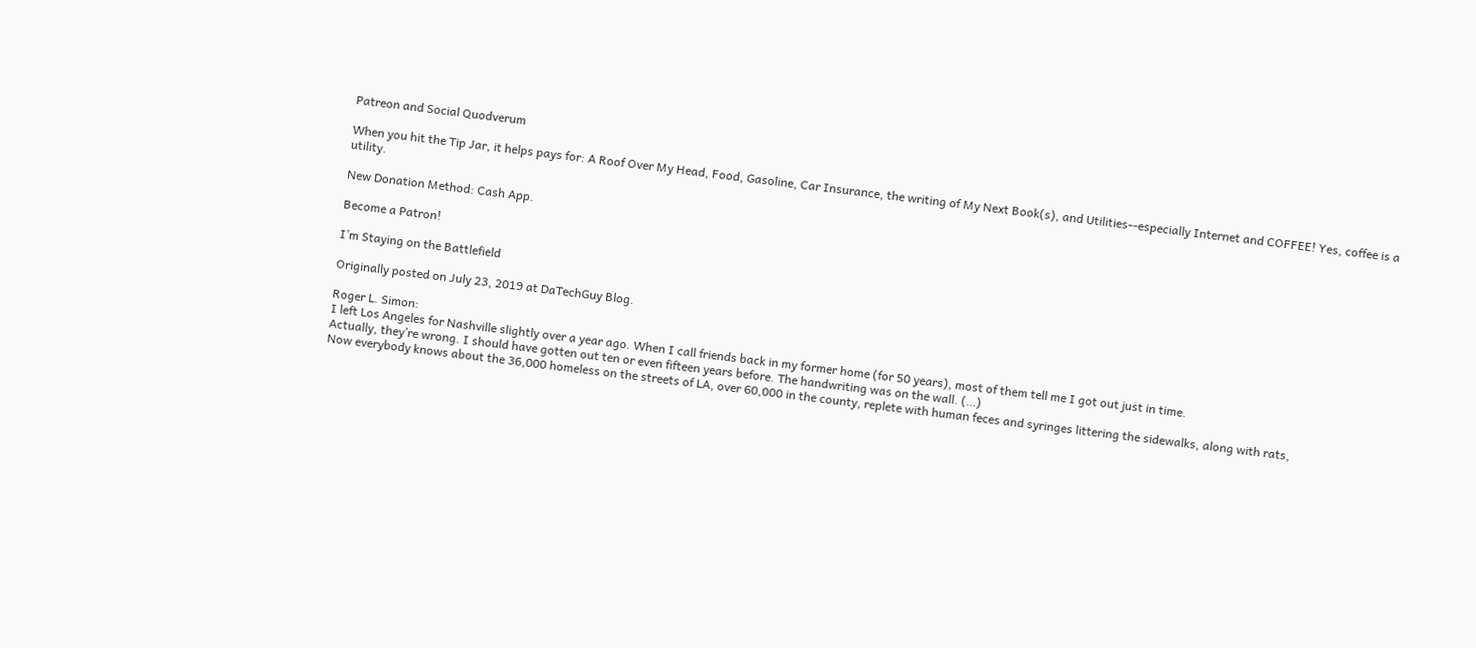Patreon and Social Quodverum

When you hit the Tip Jar, it helps pays for: A Roof Over My Head, Food, Gasoline, Car Insurance, the writing of My Next Book(s), and Utilities--especially Internet and COFFEE! Yes, coffee is a utility.

New Donation Method: Cash App.

Become a Patron!

I’m Staying on the Battlefield

Originally posted on July 23, 2019 at DaTechGuy Blog.

Roger L. Simon:
I left Los Angeles for Nashville slightly over a year ago. When I call friends back in my former home (for 50 years), most of them tell me I got out just in time.
Actually, they’re wrong. I should have gotten out ten or even fifteen years before. The handwriting was on the wall. (…)
Now everybody knows about the 36,000 homeless on the streets of LA, over 60,000 in the county, replete with human feces and syringes littering the sidewalks, along with rats,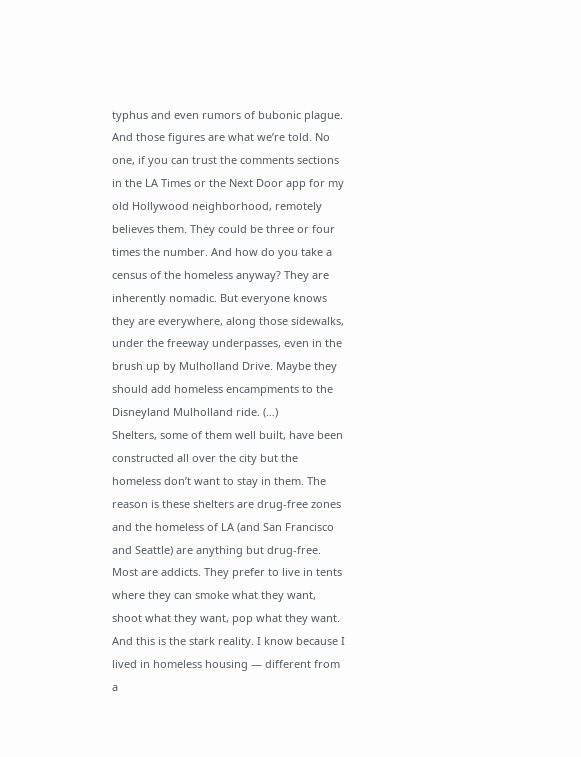typhus and even rumors of bubonic plague.
And those figures are what we’re told. No one, if you can trust the comments sections in the LA Times or the Next Door app for my old Hollywood neighborhood, remotely believes them. They could be three or four times the number. And how do you take a census of the homeless anyway? They are inherently nomadic. But everyone knows they are everywhere, along those sidewalks, under the freeway underpasses, even in the brush up by Mulholland Drive. Maybe they should add homeless encampments to the Disneyland Mulholland ride. (…)
Shelters, some of them well built, have been constructed all over the city but the homeless don’t want to stay in them. The reason is these shelters are drug-free zones and the homeless of LA (and San Francisco and Seattle) are anything but drug-free. Most are addicts. They prefer to live in tents where they can smoke what they want, shoot what they want, pop what they want.
And this is the stark reality. I know because I lived in homeless housing — different from a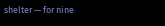shelter — for nine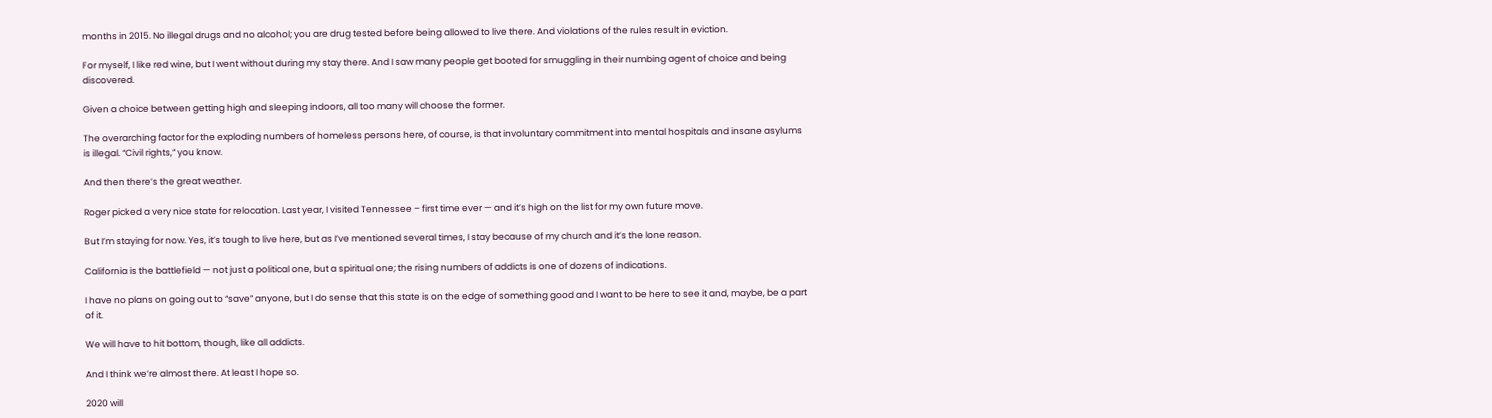months in 2015. No illegal drugs and no alcohol; you are drug tested before being allowed to live there. And violations of the rules result in eviction.

For myself, I like red wine, but I went without during my stay there. And I saw many people get booted for smuggling in their numbing agent of choice and being discovered.

Given a choice between getting high and sleeping indoors, all too many will choose the former.

The overarching factor for the exploding numbers of homeless persons here, of course, is that involuntary commitment into mental hospitals and insane asylums is illegal. “Civil rights,” you know.

And then there’s the great weather.

Roger picked a very nice state for relocation. Last year, I visited Tennessee – first time ever — and it’s high on the list for my own future move.

But I’m staying for now. Yes, it’s tough to live here, but as I’ve mentioned several times, I stay because of my church and it’s the lone reason.

California is the battlefield — not just a political one, but a spiritual one; the rising numbers of addicts is one of dozens of indications.

I have no plans on going out to “save” anyone, but I do sense that this state is on the edge of something good and I want to be here to see it and, maybe, be a part of it.

We will have to hit bottom, though, like all addicts.

And I think we’re almost there. At least I hope so.

2020 will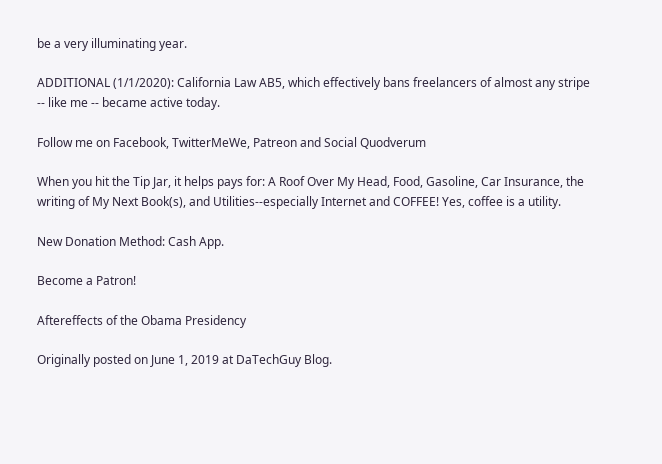be a very illuminating year.

ADDITIONAL (1/1/2020): California Law AB5, which effectively bans freelancers of almost any stripe -- like me -- became active today.

Follow me on Facebook, TwitterMeWe, Patreon and Social Quodverum

When you hit the Tip Jar, it helps pays for: A Roof Over My Head, Food, Gasoline, Car Insurance, the writing of My Next Book(s), and Utilities--especially Internet and COFFEE! Yes, coffee is a utility.

New Donation Method: Cash App.

Become a Patron!

Aftereffects of the Obama Presidency

Originally posted on June 1, 2019 at DaTechGuy Blog.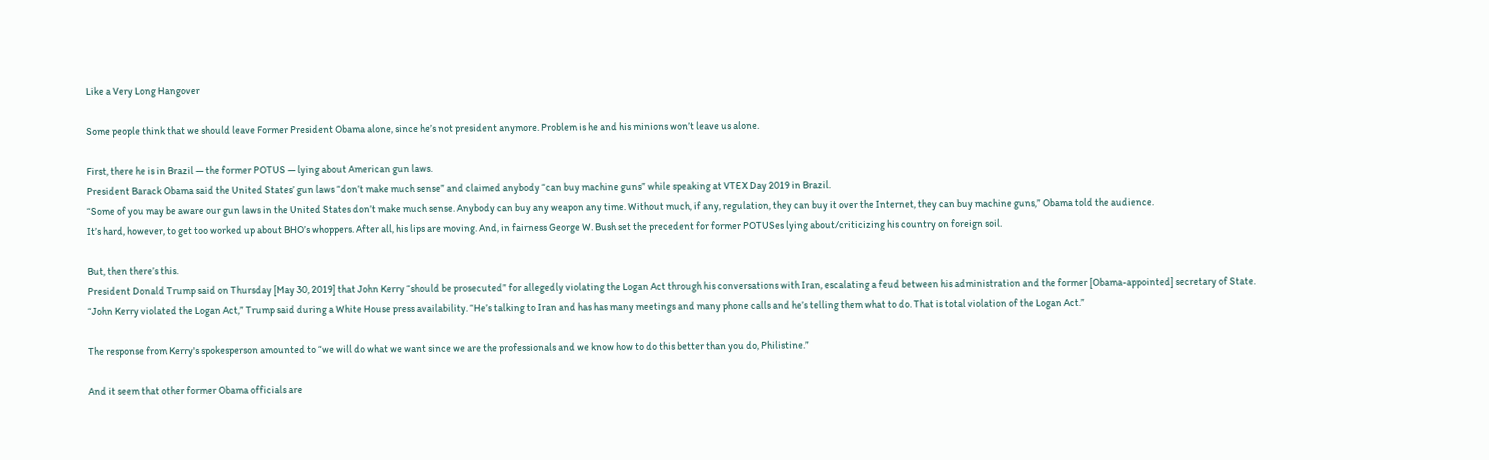Like a Very Long Hangover

Some people think that we should leave Former President Obama alone, since he’s not president anymore. Problem is he and his minions won’t leave us alone.

First, there he is in Brazil — the former POTUS — lying about American gun laws.
President Barack Obama said the United States’ gun laws “don’t make much sense” and claimed anybody “can buy machine guns” while speaking at VTEX Day 2019 in Brazil.
“Some of you may be aware our gun laws in the United States don’t make much sense. Anybody can buy any weapon any time. Without much, if any, regulation, they can buy it over the Internet, they can buy machine guns,” Obama told the audience.
It’s hard, however, to get too worked up about BHO’s whoppers. After all, his lips are moving. And, in fairness George W. Bush set the precedent for former POTUSes lying about/criticizing his country on foreign soil.

But, then there’s this.
President Donald Trump said on Thursday [May 30, 2019] that John Kerry “should be prosecuted” for allegedly violating the Logan Act through his conversations with Iran, escalating a feud between his administration and the former [Obama-appointed] secretary of State.
“John Kerry violated the Logan Act,” Trump said during a White House press availability. “He’s talking to Iran and has has many meetings and many phone calls and he’s telling them what to do. That is total violation of the Logan Act.”

The response from Kerry's spokesperson amounted to “we will do what we want since we are the professionals and we know how to do this better than you do, Philistine.”

And it seem that other former Obama officials are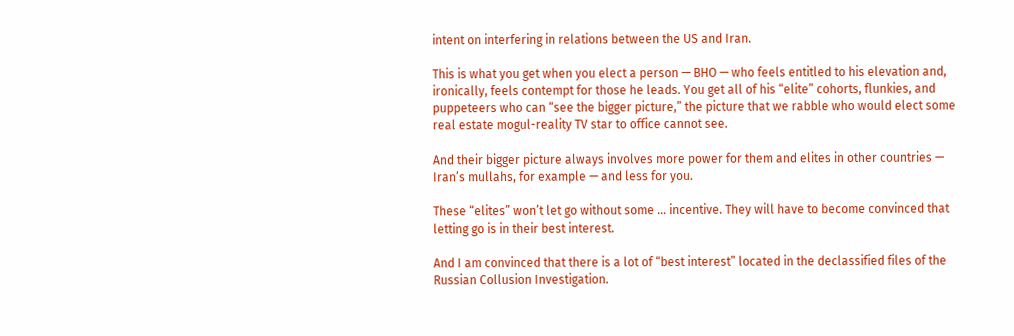intent on interfering in relations between the US and Iran.

This is what you get when you elect a person — BHO — who feels entitled to his elevation and, ironically, feels contempt for those he leads. You get all of his “elite” cohorts, flunkies, and puppeteers who can “see the bigger picture,” the picture that we rabble who would elect some real estate mogul-reality TV star to office cannot see.

And their bigger picture always involves more power for them and elites in other countries — Iran’s mullahs, for example — and less for you.

These “elites” won’t let go without some … incentive. They will have to become convinced that letting go is in their best interest.

And I am convinced that there is a lot of “best interest” located in the declassified files of the Russian Collusion Investigation.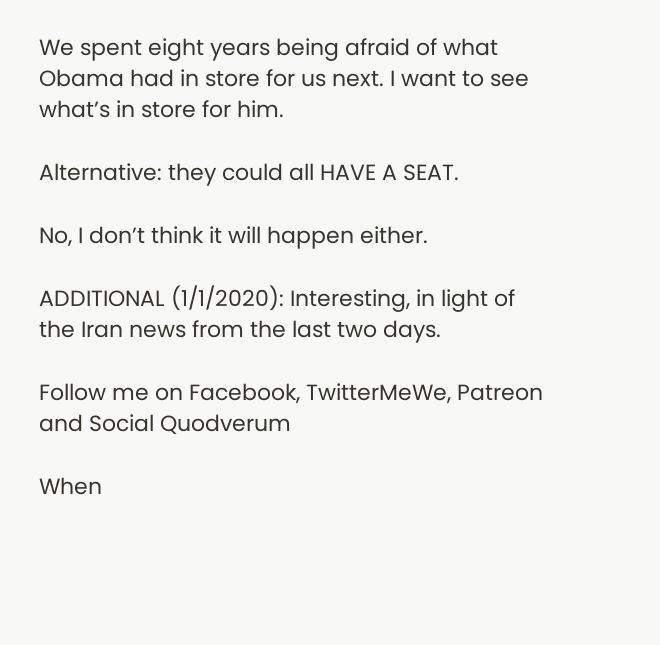We spent eight years being afraid of what Obama had in store for us next. I want to see what’s in store for him.

Alternative: they could all HAVE A SEAT.

No, I don’t think it will happen either.

ADDITIONAL (1/1/2020): Interesting, in light of the Iran news from the last two days.

Follow me on Facebook, TwitterMeWe, Patreon and Social Quodverum

When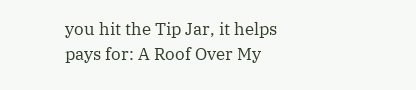you hit the Tip Jar, it helps pays for: A Roof Over My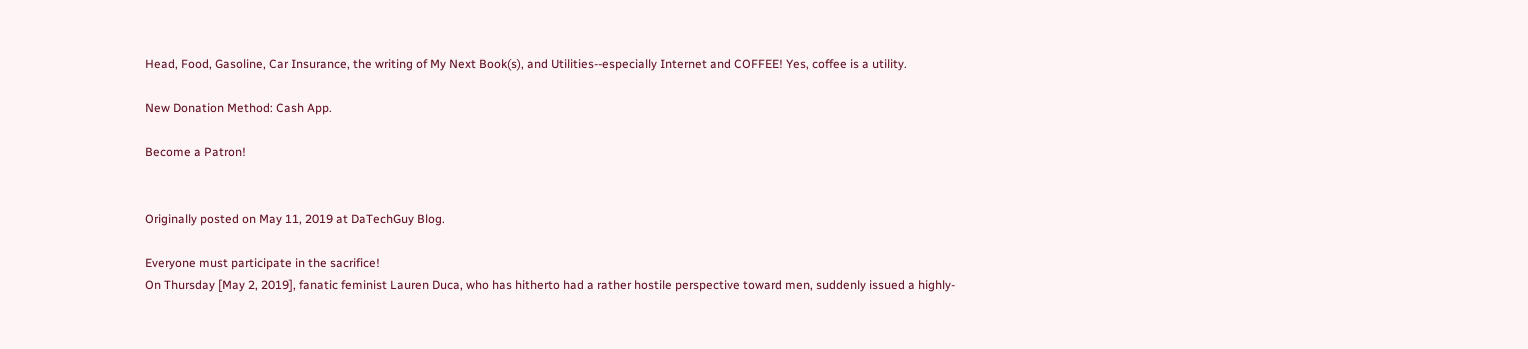Head, Food, Gasoline, Car Insurance, the writing of My Next Book(s), and Utilities--especially Internet and COFFEE! Yes, coffee is a utility.

New Donation Method: Cash App.

Become a Patron!


Originally posted on May 11, 2019 at DaTechGuy Blog.

Everyone must participate in the sacrifice!
On Thursday [May 2, 2019], fanatic feminist Lauren Duca, who has hitherto had a rather hostile perspective toward men, suddenly issued a highly-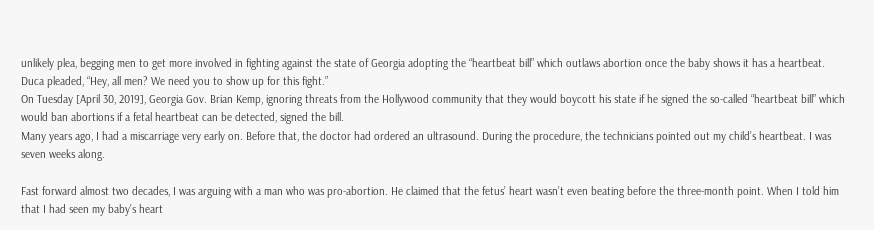unlikely plea, begging men to get more involved in fighting against the state of Georgia adopting the “heartbeat bill” which outlaws abortion once the baby shows it has a heartbeat. Duca pleaded, “Hey, all men? We need you to show up for this fight.”
On Tuesday [April 30, 2019], Georgia Gov. Brian Kemp, ignoring threats from the Hollywood community that they would boycott his state if he signed the so-called “heartbeat bill” which would ban abortions if a fetal heartbeat can be detected, signed the bill.
Many years ago, I had a miscarriage very early on. Before that, the doctor had ordered an ultrasound. During the procedure, the technicians pointed out my child’s heartbeat. I was seven weeks along.

Fast forward almost two decades, I was arguing with a man who was pro-abortion. He claimed that the fetus’ heart wasn’t even beating before the three-month point. When I told him that I had seen my baby’s heart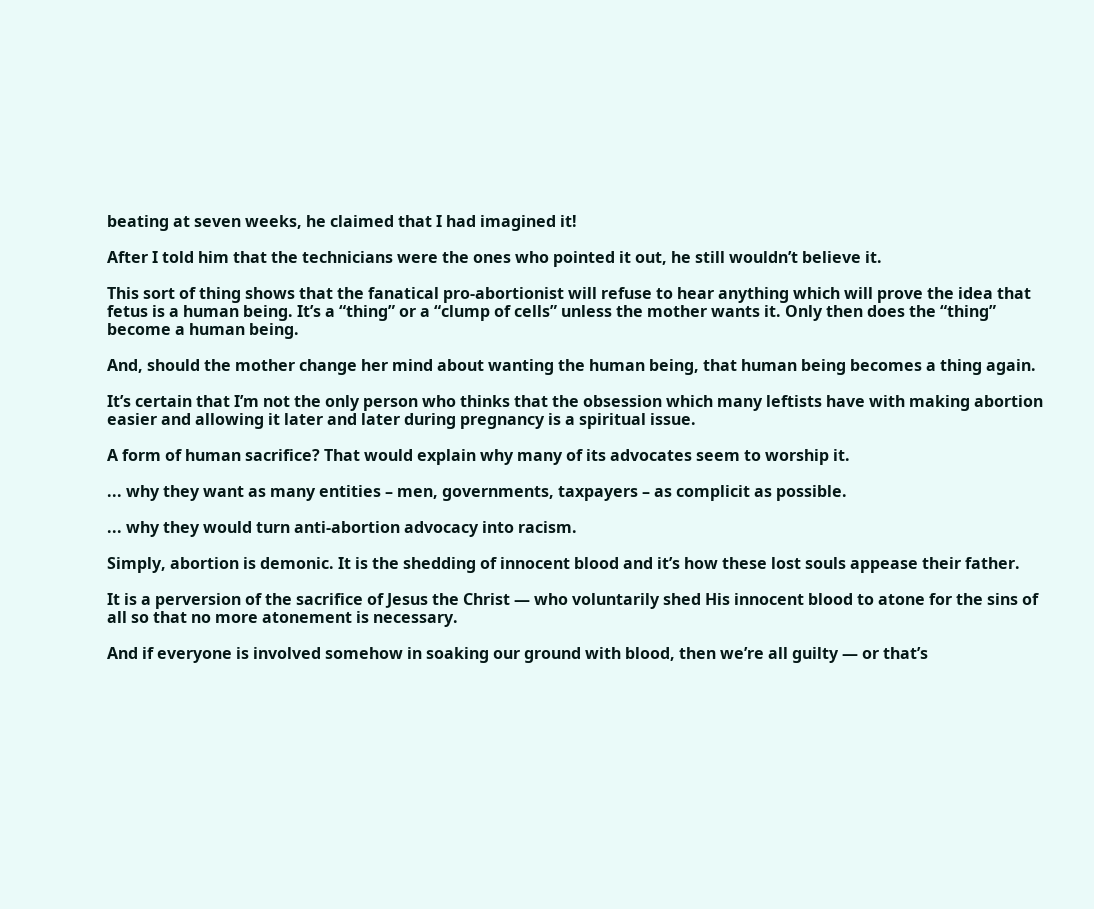beating at seven weeks, he claimed that I had imagined it!

After I told him that the technicians were the ones who pointed it out, he still wouldn’t believe it.

This sort of thing shows that the fanatical pro-abortionist will refuse to hear anything which will prove the idea that fetus is a human being. It’s a “thing” or a “clump of cells” unless the mother wants it. Only then does the “thing” become a human being.

And, should the mother change her mind about wanting the human being, that human being becomes a thing again.

It’s certain that I’m not the only person who thinks that the obsession which many leftists have with making abortion easier and allowing it later and later during pregnancy is a spiritual issue.

A form of human sacrifice? That would explain why many of its advocates seem to worship it.

... why they want as many entities – men, governments, taxpayers – as complicit as possible.

... why they would turn anti-abortion advocacy into racism.

Simply, abortion is demonic. It is the shedding of innocent blood and it’s how these lost souls appease their father.

It is a perversion of the sacrifice of Jesus the Christ — who voluntarily shed His innocent blood to atone for the sins of all so that no more atonement is necessary.

And if everyone is involved somehow in soaking our ground with blood, then we’re all guilty — or that’s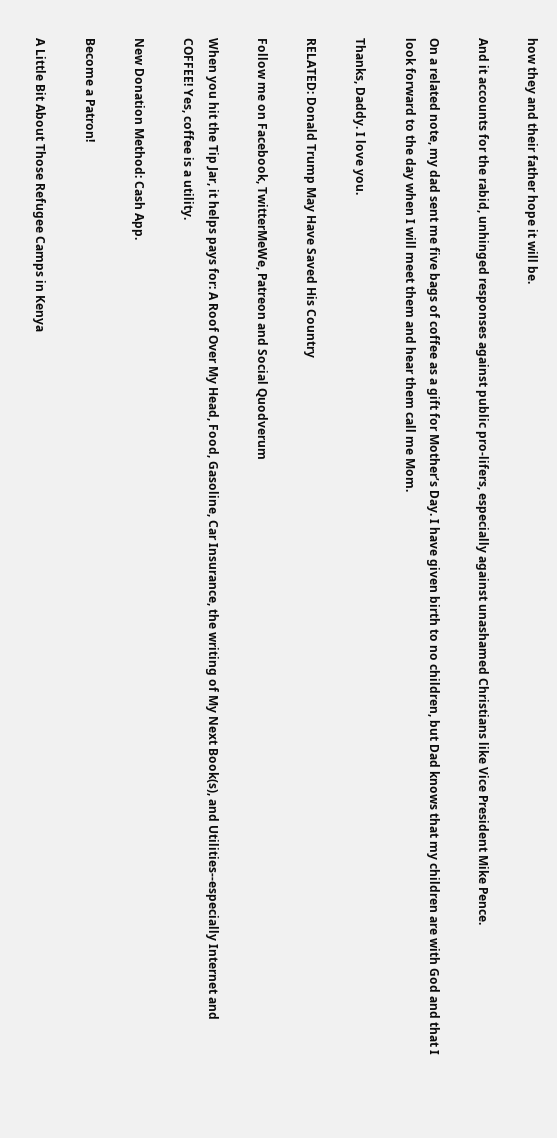how they and their father hope it will be.

And it accounts for the rabid, unhinged responses against public pro-lifers, especially against unashamed Christians like Vice President Mike Pence.

On a related note, my dad sent me five bags of coffee as a gift for Mother’s Day. I have given birth to no children, but Dad knows that my children are with God and that I look forward to the day when I will meet them and hear them call me Mom.

Thanks, Daddy. I love you.

RELATED: Donald Trump May Have Saved His Country

Follow me on Facebook, TwitterMeWe, Patreon and Social Quodverum

When you hit the Tip Jar, it helps pays for: A Roof Over My Head, Food, Gasoline, Car Insurance, the writing of My Next Book(s), and Utilities--especially Internet and COFFEE! Yes, coffee is a utility.

New Donation Method: Cash App.

Become a Patron!

A Little Bit About Those Refugee Camps in Kenya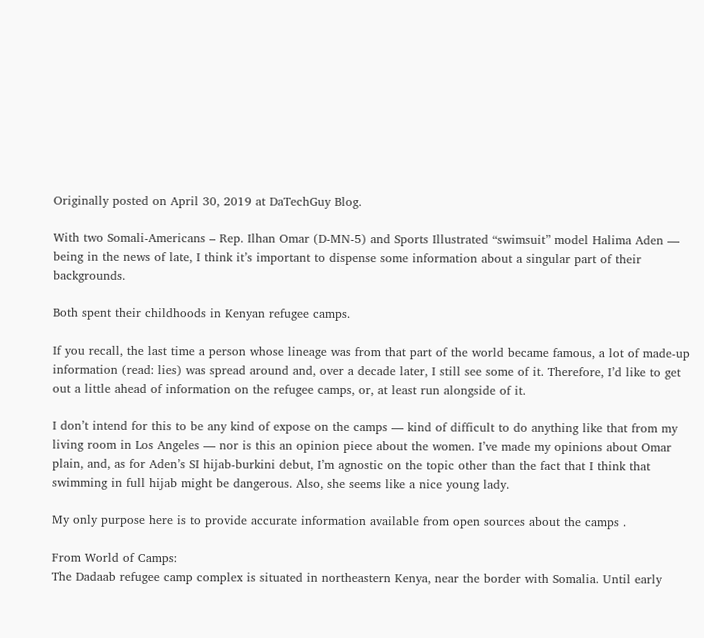Originally posted on April 30, 2019 at DaTechGuy Blog.

With two Somali-Americans – Rep. Ilhan Omar (D-MN-5) and Sports Illustrated “swimsuit” model Halima Aden — being in the news of late, I think it’s important to dispense some information about a singular part of their backgrounds.

Both spent their childhoods in Kenyan refugee camps.

If you recall, the last time a person whose lineage was from that part of the world became famous, a lot of made-up information (read: lies) was spread around and, over a decade later, I still see some of it. Therefore, I’d like to get out a little ahead of information on the refugee camps, or, at least run alongside of it.

I don’t intend for this to be any kind of expose on the camps — kind of difficult to do anything like that from my living room in Los Angeles — nor is this an opinion piece about the women. I’ve made my opinions about Omar plain, and, as for Aden’s SI hijab-burkini debut, I’m agnostic on the topic other than the fact that I think that swimming in full hijab might be dangerous. Also, she seems like a nice young lady.

My only purpose here is to provide accurate information available from open sources about the camps .

From World of Camps:
The Dadaab refugee camp complex is situated in northeastern Kenya, near the border with Somalia. Until early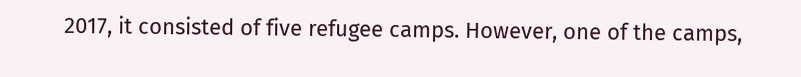2017, it consisted of five refugee camps. However, one of the camps,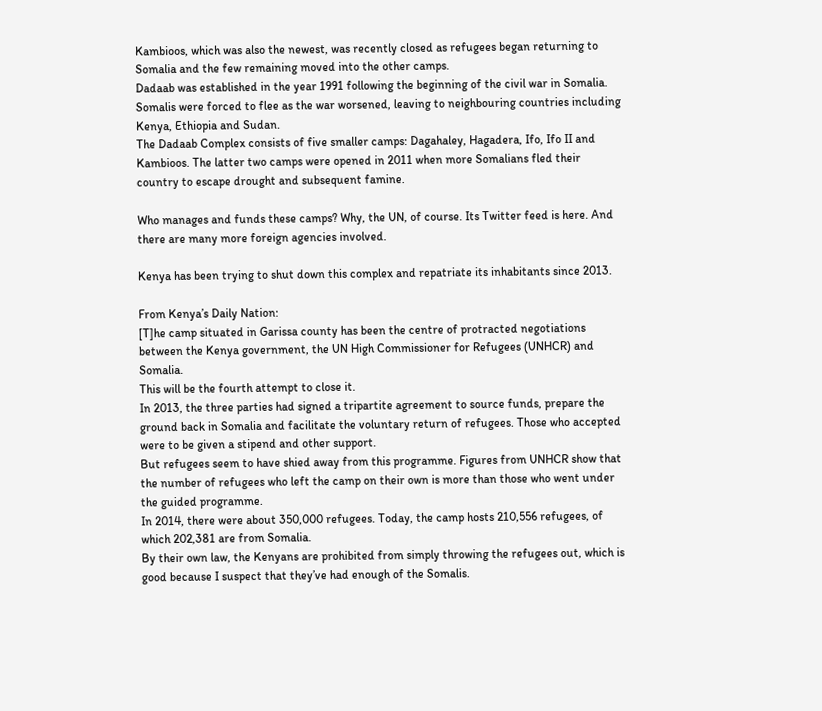Kambioos, which was also the newest, was recently closed as refugees began returning to Somalia and the few remaining moved into the other camps.
Dadaab was established in the year 1991 following the beginning of the civil war in Somalia. Somalis were forced to flee as the war worsened, leaving to neighbouring countries including Kenya, Ethiopia and Sudan.
The Dadaab Complex consists of five smaller camps: Dagahaley, Hagadera, Ifo, Ifo II and Kambioos. The latter two camps were opened in 2011 when more Somalians fled their country to escape drought and subsequent famine.

Who manages and funds these camps? Why, the UN, of course. Its Twitter feed is here. And there are many more foreign agencies involved.

Kenya has been trying to shut down this complex and repatriate its inhabitants since 2013.

From Kenya’s Daily Nation:
[T]he camp situated in Garissa county has been the centre of protracted negotiations between the Kenya government, the UN High Commissioner for Refugees (UNHCR) and Somalia.
This will be the fourth attempt to close it.
In 2013, the three parties had signed a tripartite agreement to source funds, prepare the ground back in Somalia and facilitate the voluntary return of refugees. Those who accepted were to be given a stipend and other support.
But refugees seem to have shied away from this programme. Figures from UNHCR show that the number of refugees who left the camp on their own is more than those who went under the guided programme.
In 2014, there were about 350,000 refugees. Today, the camp hosts 210,556 refugees, of which 202,381 are from Somalia.
By their own law, the Kenyans are prohibited from simply throwing the refugees out, which is good because I suspect that they’ve had enough of the Somalis.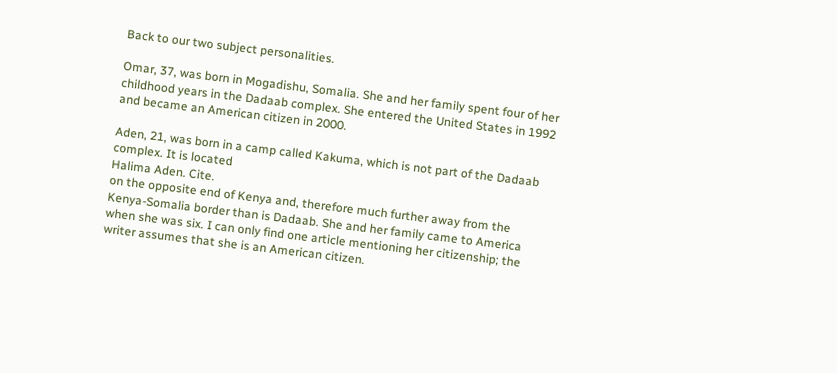Back to our two subject personalities.

Omar, 37, was born in Mogadishu, Somalia. She and her family spent four of her childhood years in the Dadaab complex. She entered the United States in 1992 and became an American citizen in 2000.

Aden, 21, was born in a camp called Kakuma, which is not part of the Dadaab complex. It is located
Halima Aden. Cite.
on the opposite end of Kenya and, therefore much further away from the Kenya-Somalia border than is Dadaab. She and her family came to America when she was six. I can only find one article mentioning her citizenship; the writer assumes that she is an American citizen.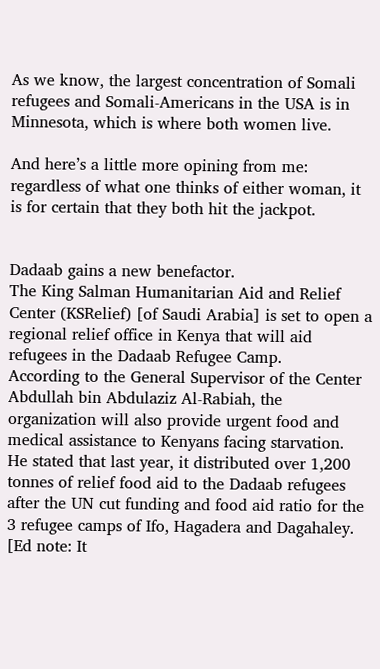As we know, the largest concentration of Somali refugees and Somali-Americans in the USA is in Minnesota, which is where both women live.

And here’s a little more opining from me: regardless of what one thinks of either woman, it is for certain that they both hit the jackpot.


Dadaab gains a new benefactor.
The King Salman Humanitarian Aid and Relief Center (KSRelief) [of Saudi Arabia] is set to open a regional relief office in Kenya that will aid refugees in the Dadaab Refugee Camp.
According to the General Supervisor of the Center Abdullah bin Abdulaziz Al-Rabiah, the organization will also provide urgent food and medical assistance to Kenyans facing starvation.
He stated that last year, it distributed over 1,200 tonnes of relief food aid to the Dadaab refugees after the UN cut funding and food aid ratio for the 3 refugee camps of Ifo, Hagadera and Dagahaley. [Ed note: It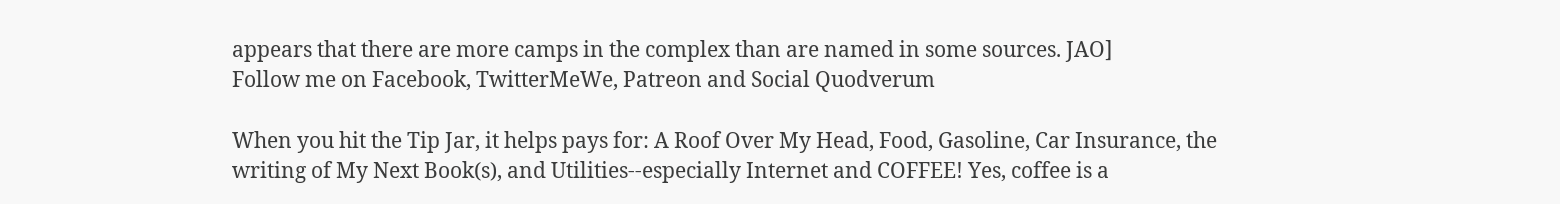appears that there are more camps in the complex than are named in some sources. JAO]
Follow me on Facebook, TwitterMeWe, Patreon and Social Quodverum

When you hit the Tip Jar, it helps pays for: A Roof Over My Head, Food, Gasoline, Car Insurance, the writing of My Next Book(s), and Utilities--especially Internet and COFFEE! Yes, coffee is a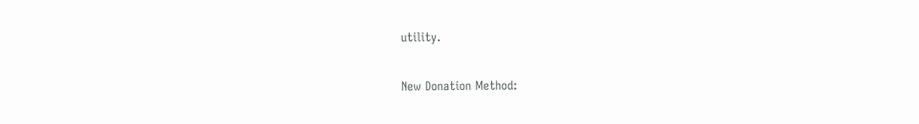utility.

New Donation Method: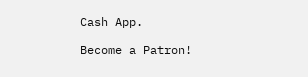Cash App.

Become a Patron!